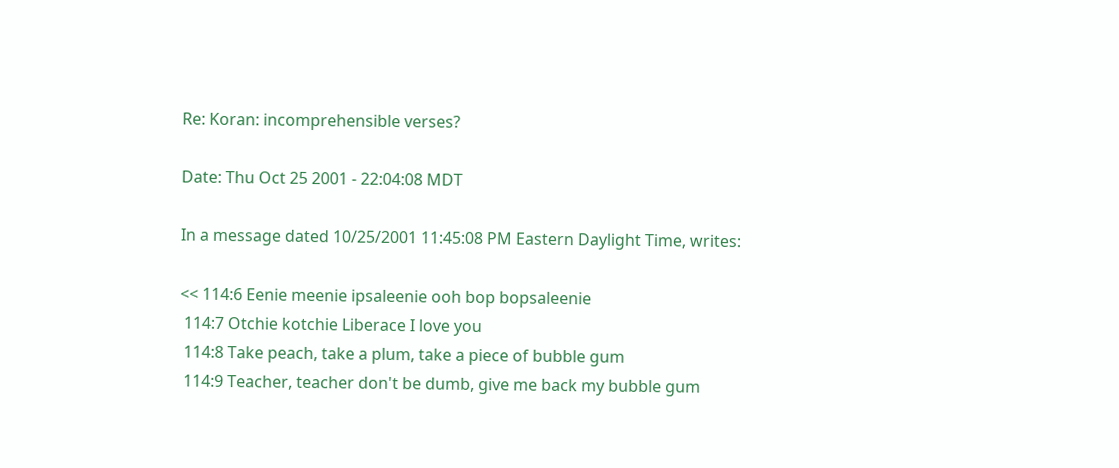Re: Koran: incomprehensible verses?

Date: Thu Oct 25 2001 - 22:04:08 MDT

In a message dated 10/25/2001 11:45:08 PM Eastern Daylight Time, writes:

<< 114:6 Eenie meenie ipsaleenie ooh bop bopsaleenie
 114:7 Otchie kotchie Liberace I love you
 114:8 Take peach, take a plum, take a piece of bubble gum
 114:9 Teacher, teacher don't be dumb, give me back my bubble gum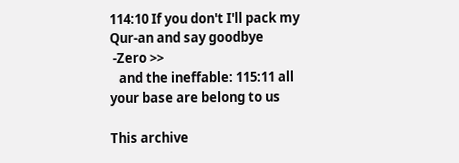114:10 If you don't I'll pack my Qur-an and say goodbye
 -Zero >>
   and the ineffable: 115:11 all your base are belong to us

This archive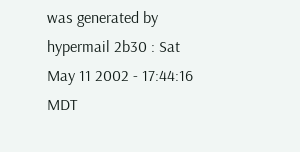was generated by hypermail 2b30 : Sat May 11 2002 - 17:44:16 MDT